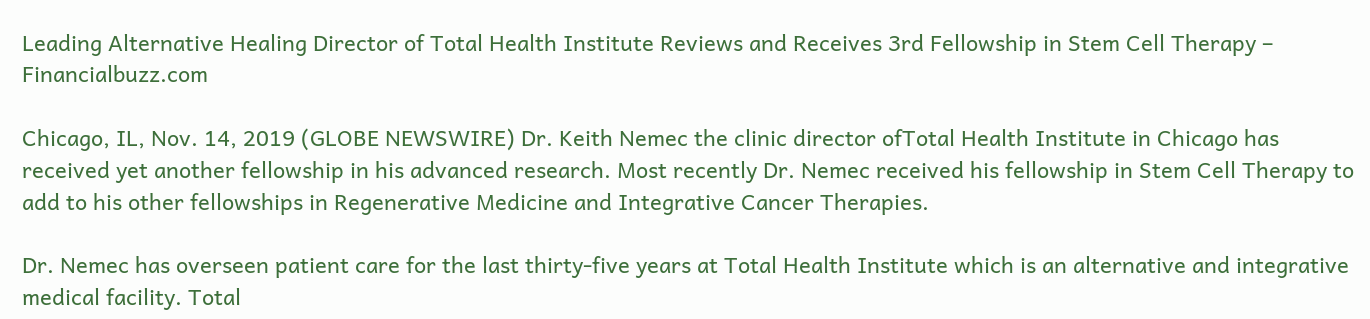Leading Alternative Healing Director of Total Health Institute Reviews and Receives 3rd Fellowship in Stem Cell Therapy – Financialbuzz.com

Chicago, IL, Nov. 14, 2019 (GLOBE NEWSWIRE) Dr. Keith Nemec the clinic director ofTotal Health Institute in Chicago has received yet another fellowship in his advanced research. Most recently Dr. Nemec received his fellowship in Stem Cell Therapy to add to his other fellowships in Regenerative Medicine and Integrative Cancer Therapies.

Dr. Nemec has overseen patient care for the last thirty-five years at Total Health Institute which is an alternative and integrative medical facility. Total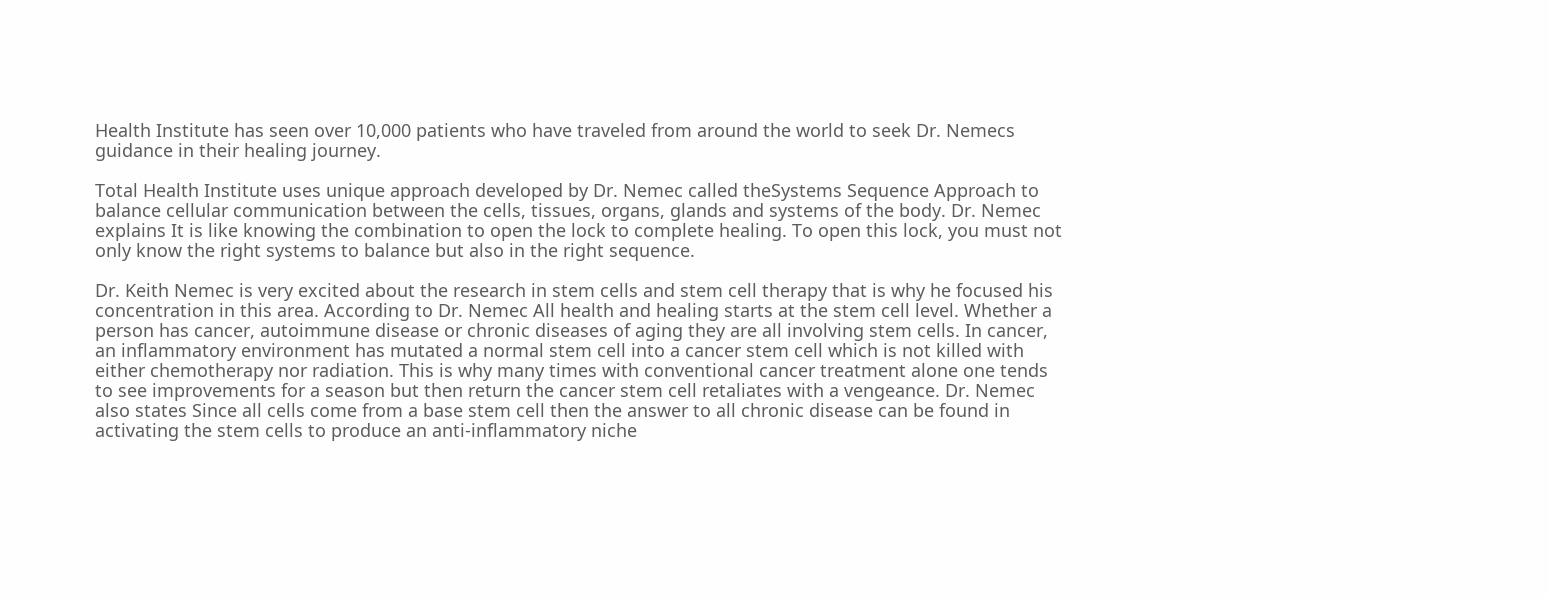Health Institute has seen over 10,000 patients who have traveled from around the world to seek Dr. Nemecs guidance in their healing journey.

Total Health Institute uses unique approach developed by Dr. Nemec called theSystems Sequence Approach to balance cellular communication between the cells, tissues, organs, glands and systems of the body. Dr. Nemec explains It is like knowing the combination to open the lock to complete healing. To open this lock, you must not only know the right systems to balance but also in the right sequence.

Dr. Keith Nemec is very excited about the research in stem cells and stem cell therapy that is why he focused his concentration in this area. According to Dr. Nemec All health and healing starts at the stem cell level. Whether a person has cancer, autoimmune disease or chronic diseases of aging they are all involving stem cells. In cancer, an inflammatory environment has mutated a normal stem cell into a cancer stem cell which is not killed with either chemotherapy nor radiation. This is why many times with conventional cancer treatment alone one tends to see improvements for a season but then return the cancer stem cell retaliates with a vengeance. Dr. Nemec also states Since all cells come from a base stem cell then the answer to all chronic disease can be found in activating the stem cells to produce an anti-inflammatory niche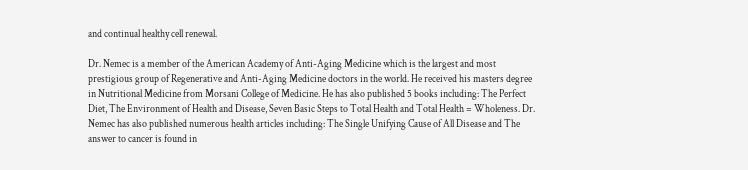and continual healthy cell renewal.

Dr. Nemec is a member of the American Academy of Anti-Aging Medicine which is the largest and most prestigious group of Regenerative and Anti-Aging Medicine doctors in the world. He received his masters degree in Nutritional Medicine from Morsani College of Medicine. He has also published 5 books including: The Perfect Diet, The Environment of Health and Disease, Seven Basic Steps to Total Health and Total Health = Wholeness. Dr. Nemec has also published numerous health articles including: The Single Unifying Cause of All Disease and The answer to cancer is found in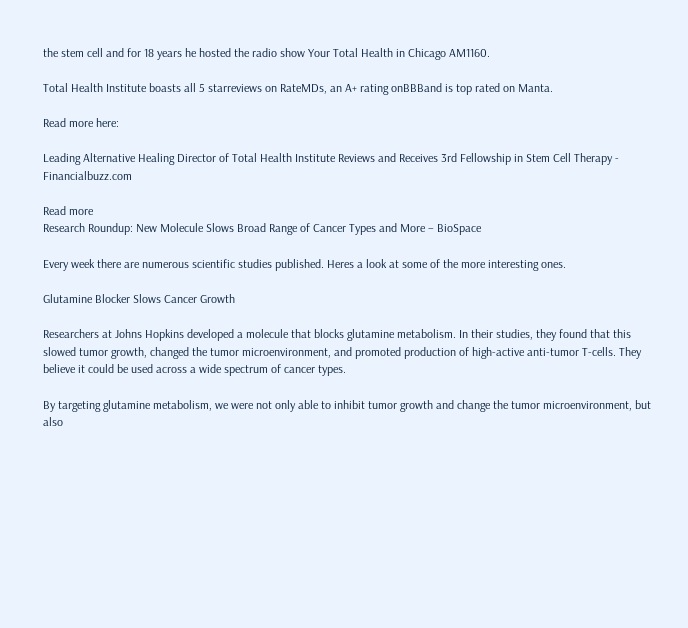the stem cell and for 18 years he hosted the radio show Your Total Health in Chicago AM1160.

Total Health Institute boasts all 5 starreviews on RateMDs, an A+ rating onBBBand is top rated on Manta.

Read more here:

Leading Alternative Healing Director of Total Health Institute Reviews and Receives 3rd Fellowship in Stem Cell Therapy - Financialbuzz.com

Read more
Research Roundup: New Molecule Slows Broad Range of Cancer Types and More – BioSpace

Every week there are numerous scientific studies published. Heres a look at some of the more interesting ones.

Glutamine Blocker Slows Cancer Growth

Researchers at Johns Hopkins developed a molecule that blocks glutamine metabolism. In their studies, they found that this slowed tumor growth, changed the tumor microenvironment, and promoted production of high-active anti-tumor T-cells. They believe it could be used across a wide spectrum of cancer types.

By targeting glutamine metabolism, we were not only able to inhibit tumor growth and change the tumor microenvironment, but also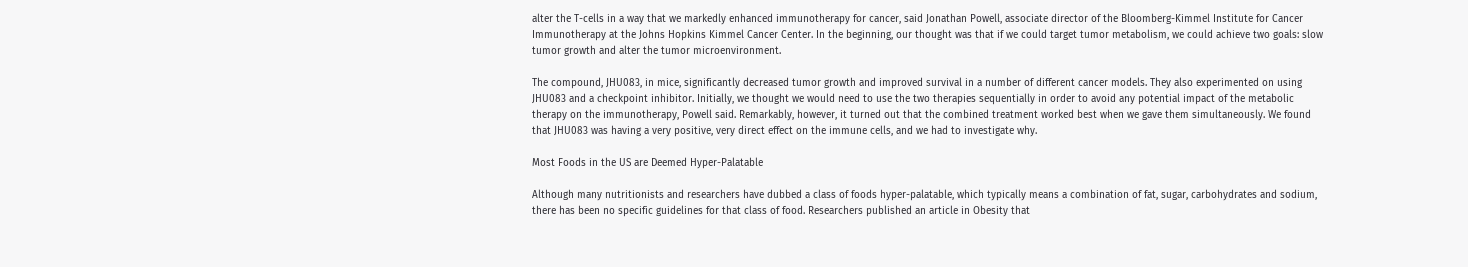alter the T-cells in a way that we markedly enhanced immunotherapy for cancer, said Jonathan Powell, associate director of the Bloomberg-Kimmel Institute for Cancer Immunotherapy at the Johns Hopkins Kimmel Cancer Center. In the beginning, our thought was that if we could target tumor metabolism, we could achieve two goals: slow tumor growth and alter the tumor microenvironment.

The compound, JHU083, in mice, significantly decreased tumor growth and improved survival in a number of different cancer models. They also experimented on using JHU083 and a checkpoint inhibitor. Initially, we thought we would need to use the two therapies sequentially in order to avoid any potential impact of the metabolic therapy on the immunotherapy, Powell said. Remarkably, however, it turned out that the combined treatment worked best when we gave them simultaneously. We found that JHU083 was having a very positive, very direct effect on the immune cells, and we had to investigate why.

Most Foods in the US are Deemed Hyper-Palatable

Although many nutritionists and researchers have dubbed a class of foods hyper-palatable, which typically means a combination of fat, sugar, carbohydrates and sodium, there has been no specific guidelines for that class of food. Researchers published an article in Obesity that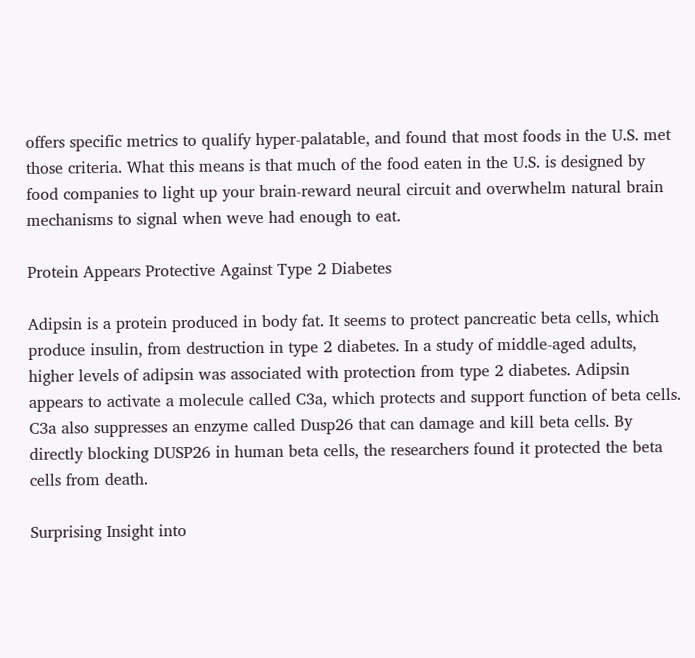offers specific metrics to qualify hyper-palatable, and found that most foods in the U.S. met those criteria. What this means is that much of the food eaten in the U.S. is designed by food companies to light up your brain-reward neural circuit and overwhelm natural brain mechanisms to signal when weve had enough to eat.

Protein Appears Protective Against Type 2 Diabetes

Adipsin is a protein produced in body fat. It seems to protect pancreatic beta cells, which produce insulin, from destruction in type 2 diabetes. In a study of middle-aged adults, higher levels of adipsin was associated with protection from type 2 diabetes. Adipsin appears to activate a molecule called C3a, which protects and support function of beta cells. C3a also suppresses an enzyme called Dusp26 that can damage and kill beta cells. By directly blocking DUSP26 in human beta cells, the researchers found it protected the beta cells from death.

Surprising Insight into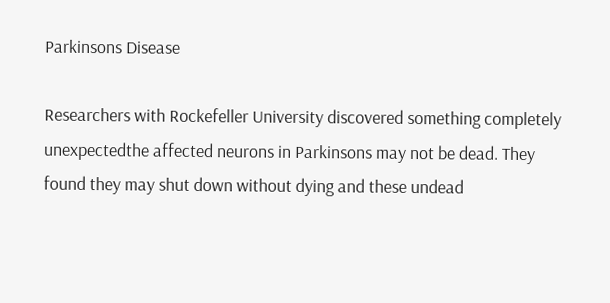Parkinsons Disease

Researchers with Rockefeller University discovered something completely unexpectedthe affected neurons in Parkinsons may not be dead. They found they may shut down without dying and these undead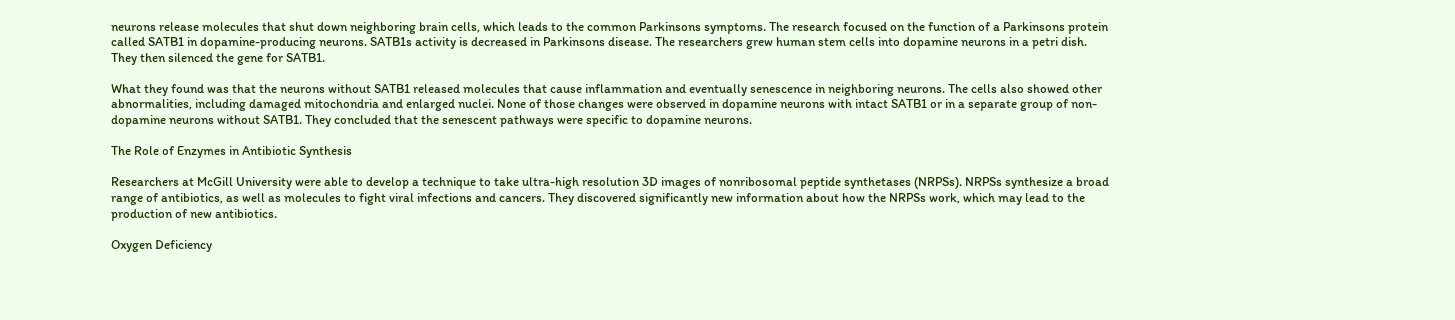neurons release molecules that shut down neighboring brain cells, which leads to the common Parkinsons symptoms. The research focused on the function of a Parkinsons protein called SATB1 in dopamine-producing neurons. SATB1s activity is decreased in Parkinsons disease. The researchers grew human stem cells into dopamine neurons in a petri dish. They then silenced the gene for SATB1.

What they found was that the neurons without SATB1 released molecules that cause inflammation and eventually senescence in neighboring neurons. The cells also showed other abnormalities, including damaged mitochondria and enlarged nuclei. None of those changes were observed in dopamine neurons with intact SATB1 or in a separate group of non-dopamine neurons without SATB1. They concluded that the senescent pathways were specific to dopamine neurons.

The Role of Enzymes in Antibiotic Synthesis

Researchers at McGill University were able to develop a technique to take ultra-high resolution 3D images of nonribosomal peptide synthetases (NRPSs). NRPSs synthesize a broad range of antibiotics, as well as molecules to fight viral infections and cancers. They discovered significantly new information about how the NRPSs work, which may lead to the production of new antibiotics.

Oxygen Deficiency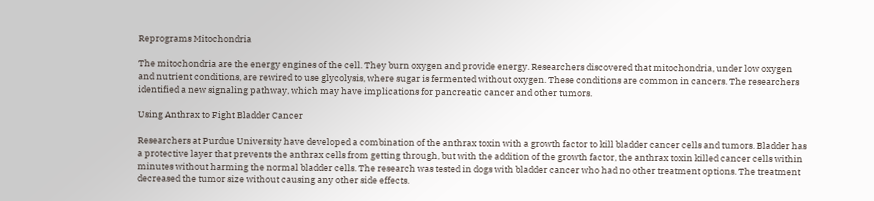Reprograms Mitochondria

The mitochondria are the energy engines of the cell. They burn oxygen and provide energy. Researchers discovered that mitochondria, under low oxygen and nutrient conditions, are rewired to use glycolysis, where sugar is fermented without oxygen. These conditions are common in cancers. The researchers identified a new signaling pathway, which may have implications for pancreatic cancer and other tumors.

Using Anthrax to Fight Bladder Cancer

Researchers at Purdue University have developed a combination of the anthrax toxin with a growth factor to kill bladder cancer cells and tumors. Bladder has a protective layer that prevents the anthrax cells from getting through, but with the addition of the growth factor, the anthrax toxin killed cancer cells within minutes without harming the normal bladder cells. The research was tested in dogs with bladder cancer who had no other treatment options. The treatment decreased the tumor size without causing any other side effects.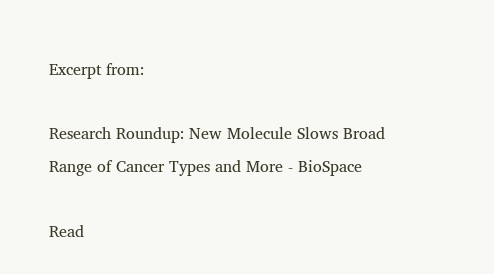Excerpt from:

Research Roundup: New Molecule Slows Broad Range of Cancer Types and More - BioSpace

Read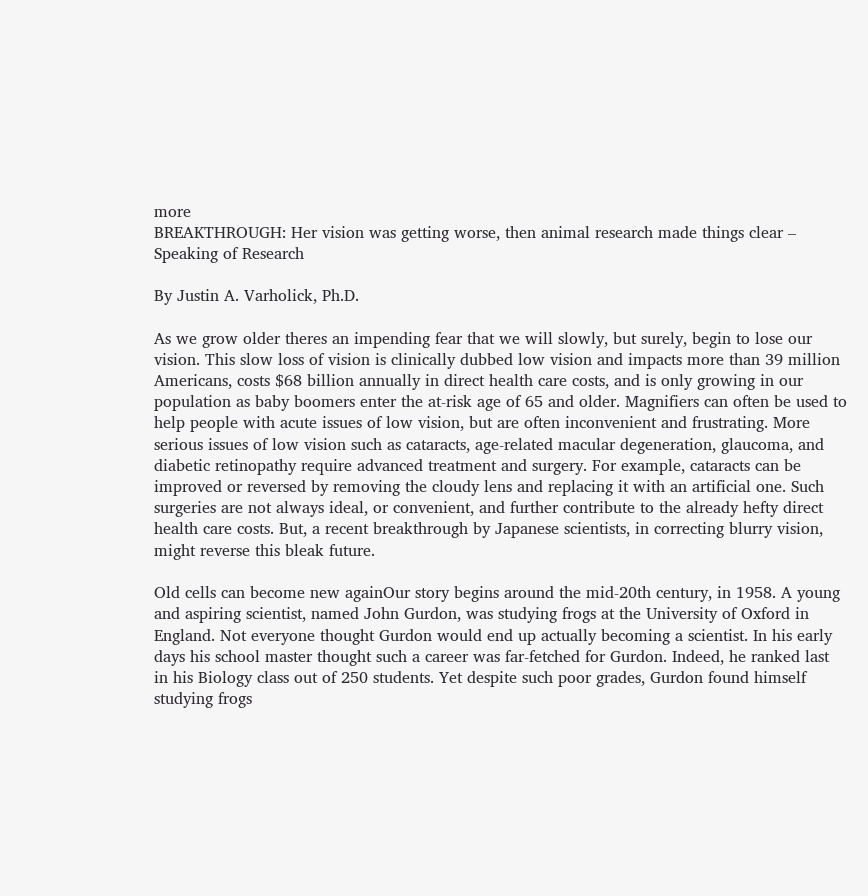more
BREAKTHROUGH: Her vision was getting worse, then animal research made things clear – Speaking of Research

By Justin A. Varholick, Ph.D.

As we grow older theres an impending fear that we will slowly, but surely, begin to lose our vision. This slow loss of vision is clinically dubbed low vision and impacts more than 39 million Americans, costs $68 billion annually in direct health care costs, and is only growing in our population as baby boomers enter the at-risk age of 65 and older. Magnifiers can often be used to help people with acute issues of low vision, but are often inconvenient and frustrating. More serious issues of low vision such as cataracts, age-related macular degeneration, glaucoma, and diabetic retinopathy require advanced treatment and surgery. For example, cataracts can be improved or reversed by removing the cloudy lens and replacing it with an artificial one. Such surgeries are not always ideal, or convenient, and further contribute to the already hefty direct health care costs. But, a recent breakthrough by Japanese scientists, in correcting blurry vision, might reverse this bleak future.

Old cells can become new againOur story begins around the mid-20th century, in 1958. A young and aspiring scientist, named John Gurdon, was studying frogs at the University of Oxford in England. Not everyone thought Gurdon would end up actually becoming a scientist. In his early days his school master thought such a career was far-fetched for Gurdon. Indeed, he ranked last in his Biology class out of 250 students. Yet despite such poor grades, Gurdon found himself studying frogs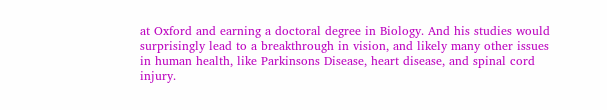at Oxford and earning a doctoral degree in Biology. And his studies would surprisingly lead to a breakthrough in vision, and likely many other issues in human health, like Parkinsons Disease, heart disease, and spinal cord injury.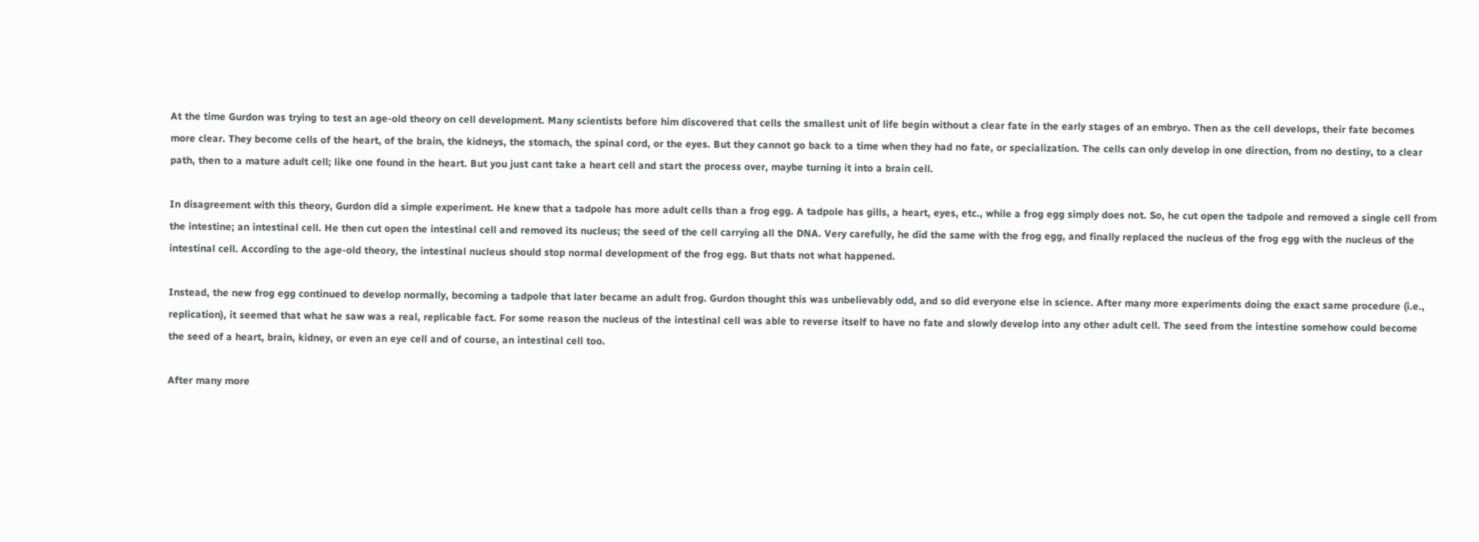At the time Gurdon was trying to test an age-old theory on cell development. Many scientists before him discovered that cells the smallest unit of life begin without a clear fate in the early stages of an embryo. Then as the cell develops, their fate becomes more clear. They become cells of the heart, of the brain, the kidneys, the stomach, the spinal cord, or the eyes. But they cannot go back to a time when they had no fate, or specialization. The cells can only develop in one direction, from no destiny, to a clear path, then to a mature adult cell; like one found in the heart. But you just cant take a heart cell and start the process over, maybe turning it into a brain cell.

In disagreement with this theory, Gurdon did a simple experiment. He knew that a tadpole has more adult cells than a frog egg. A tadpole has gills, a heart, eyes, etc., while a frog egg simply does not. So, he cut open the tadpole and removed a single cell from the intestine; an intestinal cell. He then cut open the intestinal cell and removed its nucleus; the seed of the cell carrying all the DNA. Very carefully, he did the same with the frog egg, and finally replaced the nucleus of the frog egg with the nucleus of the intestinal cell. According to the age-old theory, the intestinal nucleus should stop normal development of the frog egg. But thats not what happened.

Instead, the new frog egg continued to develop normally, becoming a tadpole that later became an adult frog. Gurdon thought this was unbelievably odd, and so did everyone else in science. After many more experiments doing the exact same procedure (i.e., replication), it seemed that what he saw was a real, replicable fact. For some reason the nucleus of the intestinal cell was able to reverse itself to have no fate and slowly develop into any other adult cell. The seed from the intestine somehow could become the seed of a heart, brain, kidney, or even an eye cell and of course, an intestinal cell too.

After many more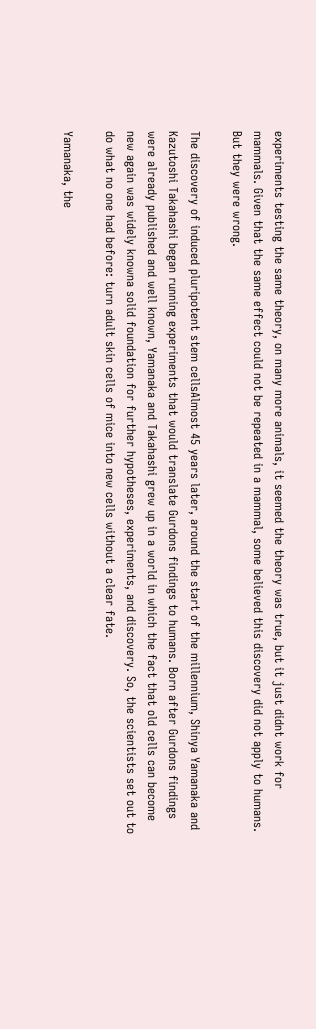experiments testing the same theory, on many more animals, it seemed the theory was true, but it just didnt work for mammals. Given that the same effect could not be repeated in a mammal, some believed this discovery did not apply to humans. But they were wrong.

The discovery of induced pluripotent stem cellsAlmost 45 years later, around the start of the millennium, Shinya Yamanaka and Kazutoshi Takahashi began running experiments that would translate Gurdons findings to humans. Born after Gurdons findings were already published and well known, Yamanaka and Takahashi grew up in a world in which the fact that old cells can become new again was widely knowna solid foundation for further hypotheses, experiments, and discovery. So, the scientists set out to do what no one had before: turn adult skin cells of mice into new cells without a clear fate.

Yamanaka, the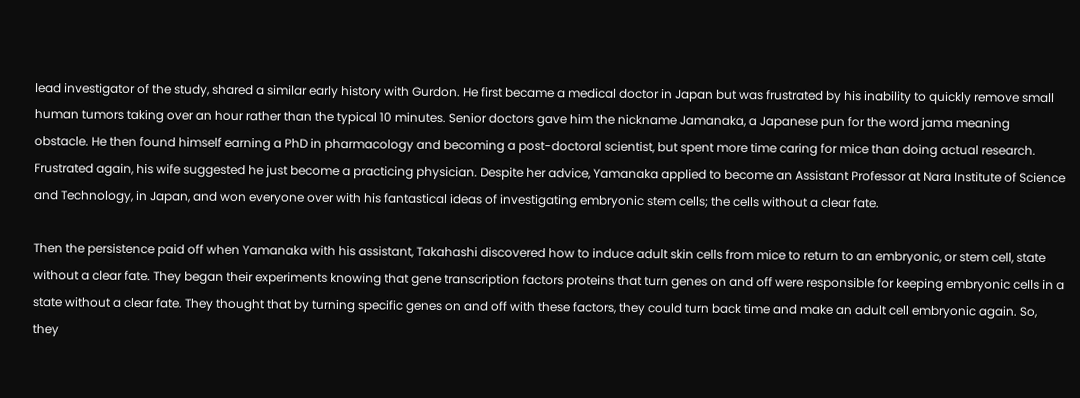lead investigator of the study, shared a similar early history with Gurdon. He first became a medical doctor in Japan but was frustrated by his inability to quickly remove small human tumors taking over an hour rather than the typical 10 minutes. Senior doctors gave him the nickname Jamanaka, a Japanese pun for the word jama meaning obstacle. He then found himself earning a PhD in pharmacology and becoming a post-doctoral scientist, but spent more time caring for mice than doing actual research. Frustrated again, his wife suggested he just become a practicing physician. Despite her advice, Yamanaka applied to become an Assistant Professor at Nara Institute of Science and Technology, in Japan, and won everyone over with his fantastical ideas of investigating embryonic stem cells; the cells without a clear fate.

Then the persistence paid off when Yamanaka with his assistant, Takahashi discovered how to induce adult skin cells from mice to return to an embryonic, or stem cell, state without a clear fate. They began their experiments knowing that gene transcription factors proteins that turn genes on and off were responsible for keeping embryonic cells in a state without a clear fate. They thought that by turning specific genes on and off with these factors, they could turn back time and make an adult cell embryonic again. So, they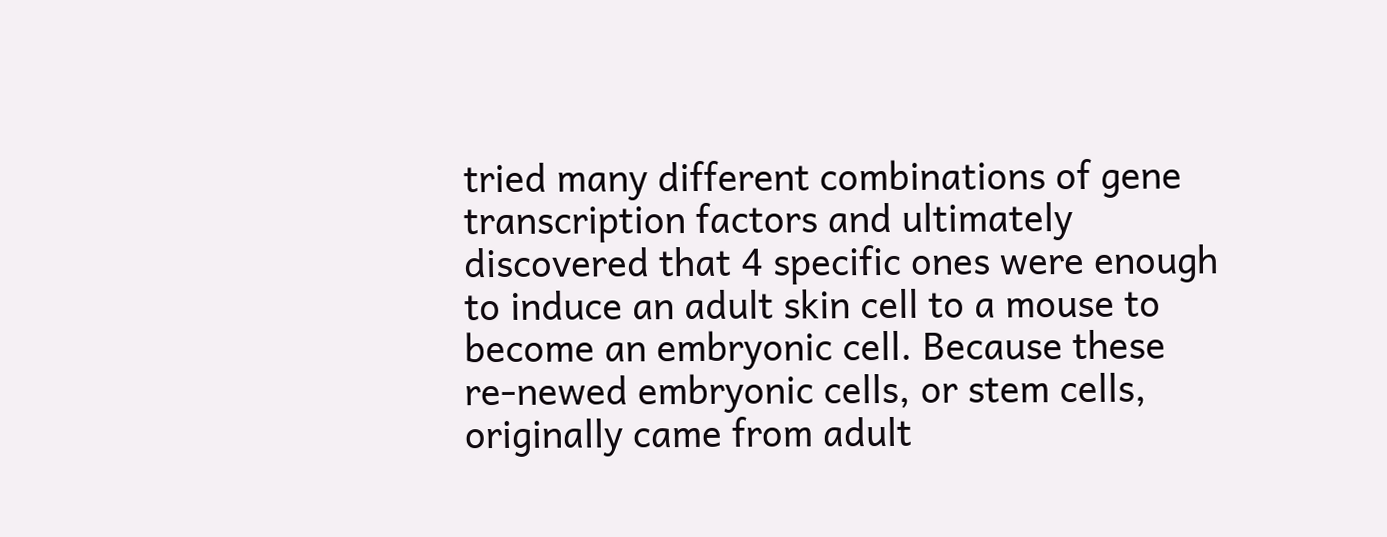tried many different combinations of gene transcription factors and ultimately discovered that 4 specific ones were enough to induce an adult skin cell to a mouse to become an embryonic cell. Because these re-newed embryonic cells, or stem cells, originally came from adult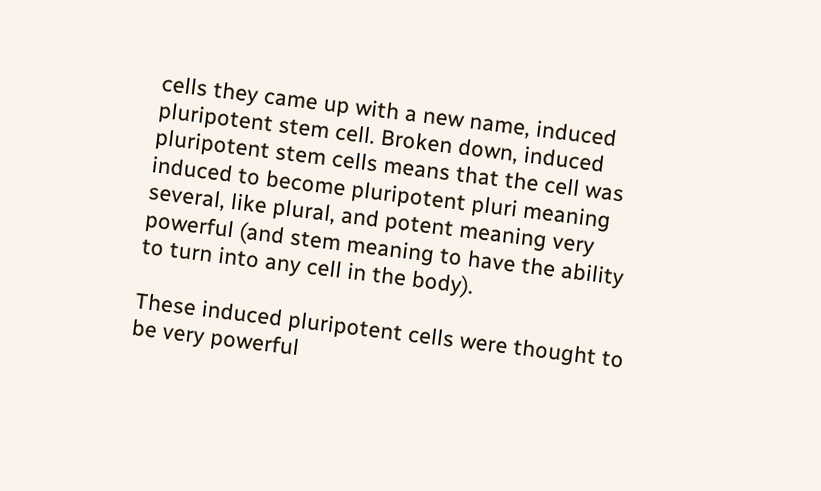cells they came up with a new name, induced pluripotent stem cell. Broken down, induced pluripotent stem cells means that the cell was induced to become pluripotent pluri meaning several, like plural, and potent meaning very powerful (and stem meaning to have the ability to turn into any cell in the body).

These induced pluripotent cells were thought to be very powerful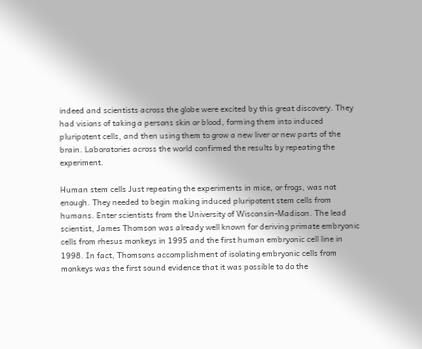indeed and scientists across the globe were excited by this great discovery. They had visions of taking a persons skin or blood, forming them into induced pluripotent cells, and then using them to grow a new liver or new parts of the brain. Laboratories across the world confirmed the results by repeating the experiment.

Human stem cells Just repeating the experiments in mice, or frogs, was not enough. They needed to begin making induced pluripotent stem cells from humans. Enter scientists from the University of Wisconsin-Madison. The lead scientist, James Thomson was already well known for deriving primate embryonic cells from rhesus monkeys in 1995 and the first human embryonic cell line in 1998. In fact, Thomsons accomplishment of isolating embryonic cells from monkeys was the first sound evidence that it was possible to do the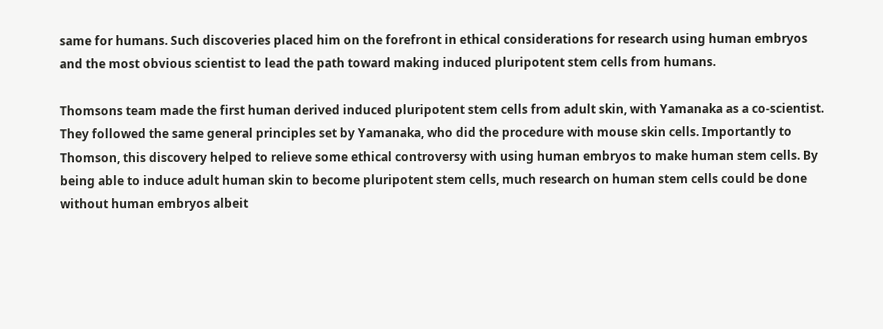same for humans. Such discoveries placed him on the forefront in ethical considerations for research using human embryos and the most obvious scientist to lead the path toward making induced pluripotent stem cells from humans.

Thomsons team made the first human derived induced pluripotent stem cells from adult skin, with Yamanaka as a co-scientist. They followed the same general principles set by Yamanaka, who did the procedure with mouse skin cells. Importantly to Thomson, this discovery helped to relieve some ethical controversy with using human embryos to make human stem cells. By being able to induce adult human skin to become pluripotent stem cells, much research on human stem cells could be done without human embryos albeit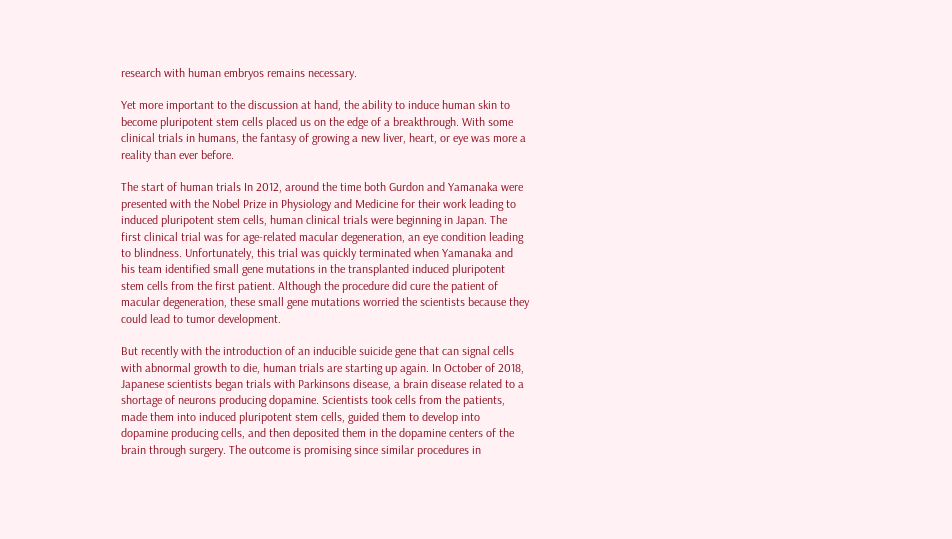research with human embryos remains necessary.

Yet more important to the discussion at hand, the ability to induce human skin to become pluripotent stem cells placed us on the edge of a breakthrough. With some clinical trials in humans, the fantasy of growing a new liver, heart, or eye was more a reality than ever before.

The start of human trials In 2012, around the time both Gurdon and Yamanaka were presented with the Nobel Prize in Physiology and Medicine for their work leading to induced pluripotent stem cells, human clinical trials were beginning in Japan. The first clinical trial was for age-related macular degeneration, an eye condition leading to blindness. Unfortunately, this trial was quickly terminated when Yamanaka and his team identified small gene mutations in the transplanted induced pluripotent stem cells from the first patient. Although the procedure did cure the patient of macular degeneration, these small gene mutations worried the scientists because they could lead to tumor development.

But recently with the introduction of an inducible suicide gene that can signal cells with abnormal growth to die, human trials are starting up again. In October of 2018, Japanese scientists began trials with Parkinsons disease, a brain disease related to a shortage of neurons producing dopamine. Scientists took cells from the patients, made them into induced pluripotent stem cells, guided them to develop into dopamine producing cells, and then deposited them in the dopamine centers of the brain through surgery. The outcome is promising since similar procedures in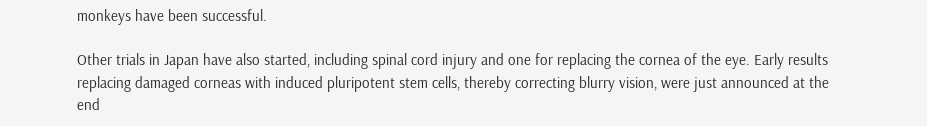monkeys have been successful.

Other trials in Japan have also started, including spinal cord injury and one for replacing the cornea of the eye. Early results replacing damaged corneas with induced pluripotent stem cells, thereby correcting blurry vision, were just announced at the end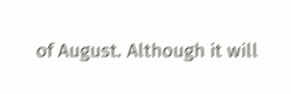of August. Although it will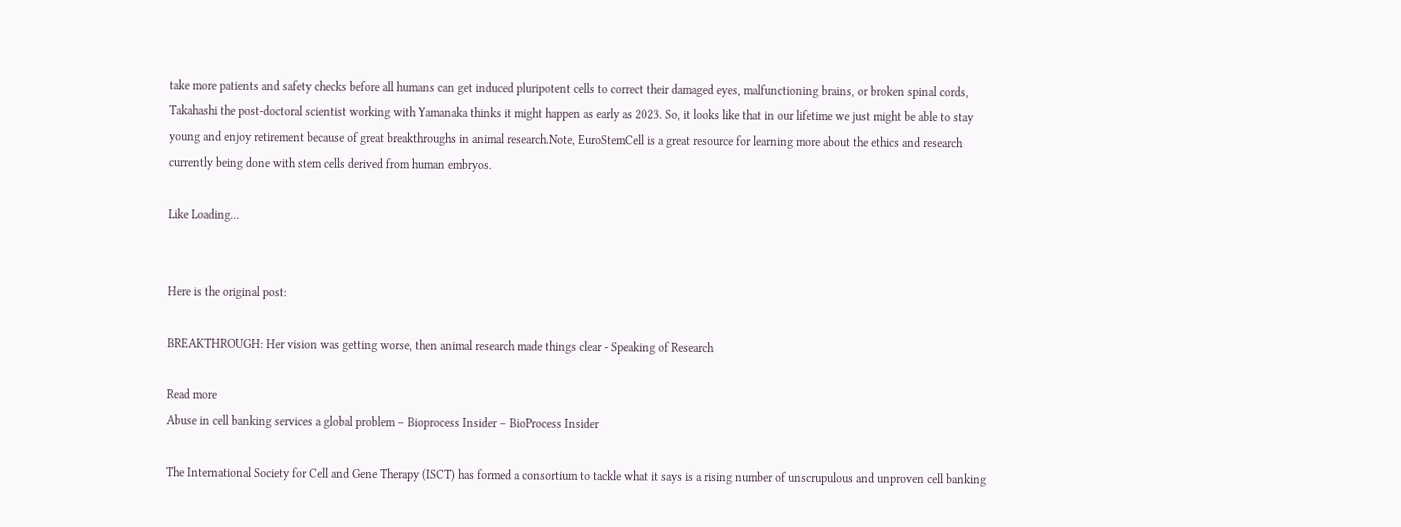take more patients and safety checks before all humans can get induced pluripotent cells to correct their damaged eyes, malfunctioning brains, or broken spinal cords, Takahashi the post-doctoral scientist working with Yamanaka thinks it might happen as early as 2023. So, it looks like that in our lifetime we just might be able to stay young and enjoy retirement because of great breakthroughs in animal research.Note, EuroStemCell is a great resource for learning more about the ethics and research currently being done with stem cells derived from human embryos.

Like Loading...


Here is the original post:

BREAKTHROUGH: Her vision was getting worse, then animal research made things clear - Speaking of Research

Read more
Abuse in cell banking services a global problem – Bioprocess Insider – BioProcess Insider

The International Society for Cell and Gene Therapy (ISCT) has formed a consortium to tackle what it says is a rising number of unscrupulous and unproven cell banking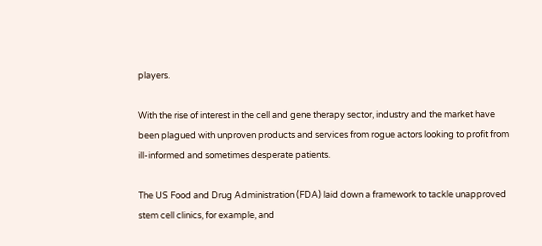players.

With the rise of interest in the cell and gene therapy sector, industry and the market have been plagued with unproven products and services from rogue actors looking to profit from ill-informed and sometimes desperate patients.

The US Food and Drug Administration (FDA) laid down a framework to tackle unapproved stem cell clinics, for example, and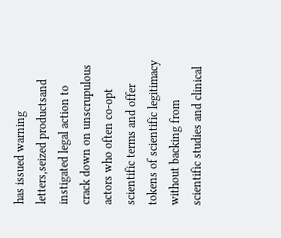has issued warning letters,seized productsand instigated legal action to crack down on unscrupulous actors who often co-opt scientific terms and offer tokens of scientific legitimacy without backing from scientific studies and clinical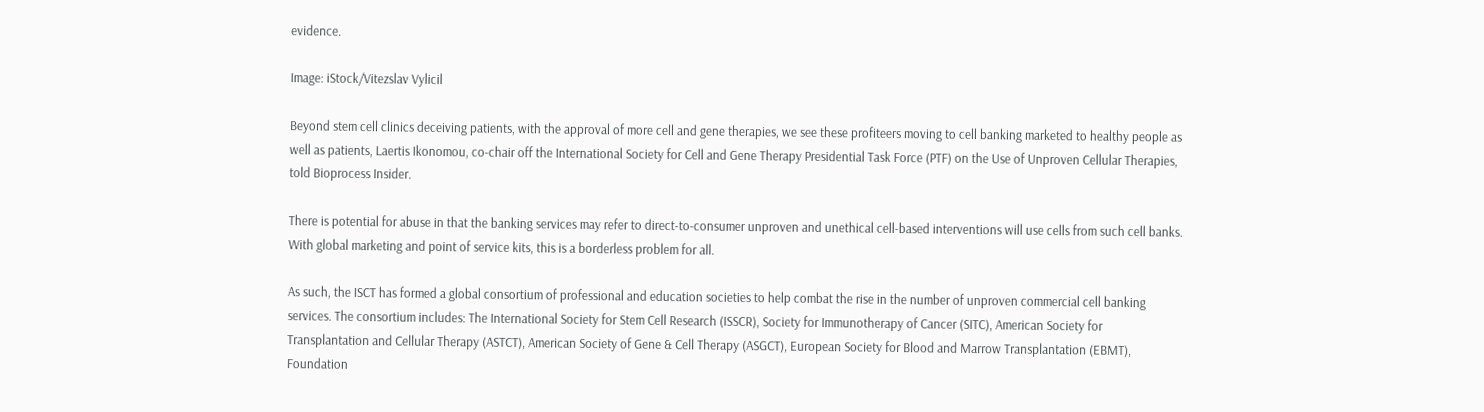evidence.

Image: iStock/Vitezslav Vylicil

Beyond stem cell clinics deceiving patients, with the approval of more cell and gene therapies, we see these profiteers moving to cell banking marketed to healthy people as well as patients, Laertis Ikonomou, co-chair off the International Society for Cell and Gene Therapy Presidential Task Force (PTF) on the Use of Unproven Cellular Therapies, told Bioprocess Insider.

There is potential for abuse in that the banking services may refer to direct-to-consumer unproven and unethical cell-based interventions will use cells from such cell banks. With global marketing and point of service kits, this is a borderless problem for all.

As such, the ISCT has formed a global consortium of professional and education societies to help combat the rise in the number of unproven commercial cell banking services. The consortium includes: The International Society for Stem Cell Research (ISSCR), Society for Immunotherapy of Cancer (SITC), American Society for Transplantation and Cellular Therapy (ASTCT), American Society of Gene & Cell Therapy (ASGCT), European Society for Blood and Marrow Transplantation (EBMT), Foundation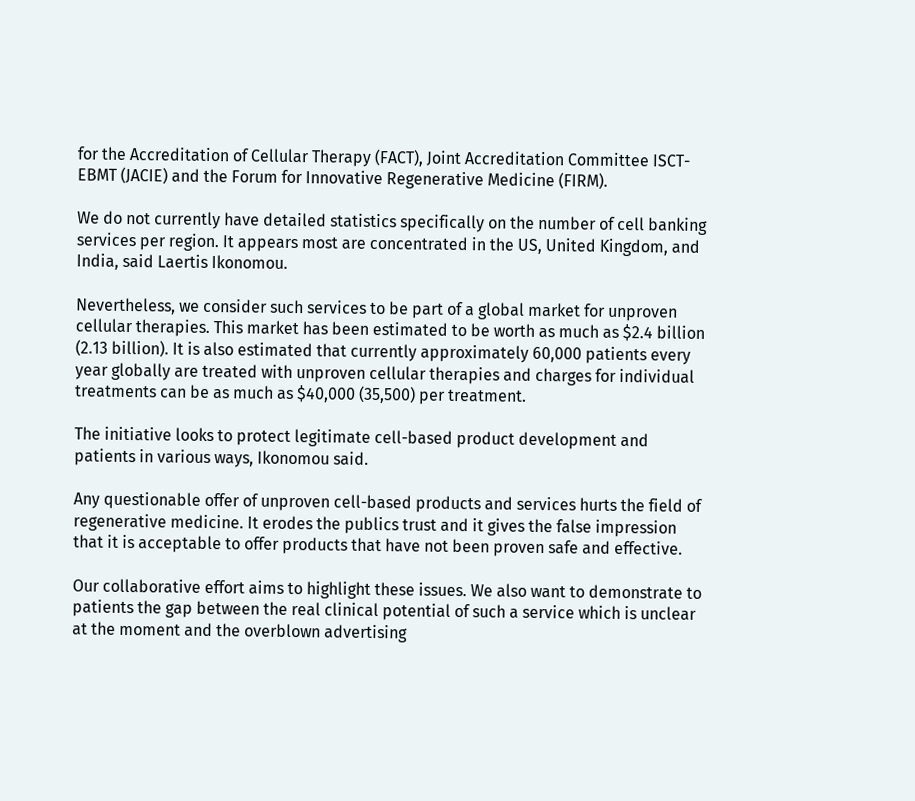for the Accreditation of Cellular Therapy (FACT), Joint Accreditation Committee ISCT-EBMT (JACIE) and the Forum for Innovative Regenerative Medicine (FIRM).

We do not currently have detailed statistics specifically on the number of cell banking services per region. It appears most are concentrated in the US, United Kingdom, and India, said Laertis Ikonomou.

Nevertheless, we consider such services to be part of a global market for unproven cellular therapies. This market has been estimated to be worth as much as $2.4 billion (2.13 billion). It is also estimated that currently approximately 60,000 patients every year globally are treated with unproven cellular therapies and charges for individual treatments can be as much as $40,000 (35,500) per treatment.

The initiative looks to protect legitimate cell-based product development and patients in various ways, Ikonomou said.

Any questionable offer of unproven cell-based products and services hurts the field of regenerative medicine. It erodes the publics trust and it gives the false impression that it is acceptable to offer products that have not been proven safe and effective.

Our collaborative effort aims to highlight these issues. We also want to demonstrate to patients the gap between the real clinical potential of such a service which is unclear at the moment and the overblown advertising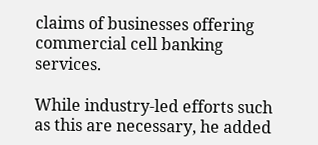claims of businesses offering commercial cell banking services.

While industry-led efforts such as this are necessary, he added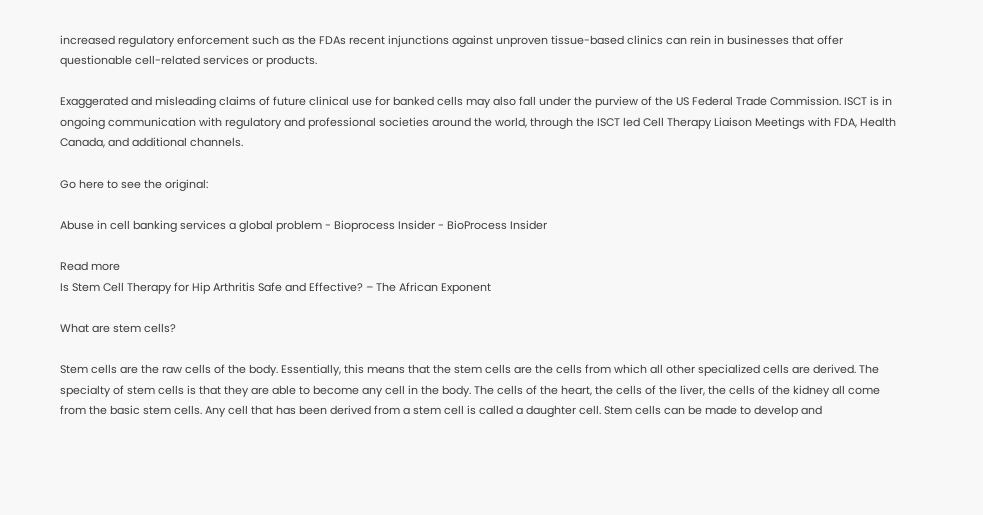increased regulatory enforcement such as the FDAs recent injunctions against unproven tissue-based clinics can rein in businesses that offer questionable cell-related services or products.

Exaggerated and misleading claims of future clinical use for banked cells may also fall under the purview of the US Federal Trade Commission. ISCT is in ongoing communication with regulatory and professional societies around the world, through the ISCT led Cell Therapy Liaison Meetings with FDA, Health Canada, and additional channels.

Go here to see the original:

Abuse in cell banking services a global problem - Bioprocess Insider - BioProcess Insider

Read more
Is Stem Cell Therapy for Hip Arthritis Safe and Effective? – The African Exponent

What are stem cells?

Stem cells are the raw cells of the body. Essentially, this means that the stem cells are the cells from which all other specialized cells are derived. The specialty of stem cells is that they are able to become any cell in the body. The cells of the heart, the cells of the liver, the cells of the kidney all come from the basic stem cells. Any cell that has been derived from a stem cell is called a daughter cell. Stem cells can be made to develop and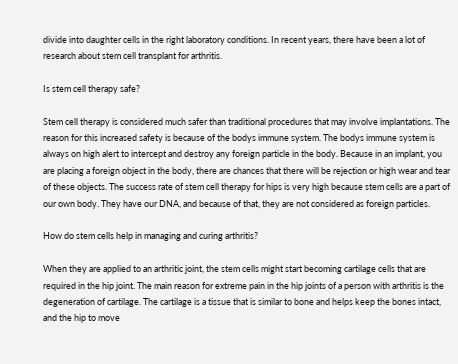divide into daughter cells in the right laboratory conditions. In recent years, there have been a lot of research about stem cell transplant for arthritis.

Is stem cell therapy safe?

Stem cell therapy is considered much safer than traditional procedures that may involve implantations. The reason for this increased safety is because of the bodys immune system. The bodys immune system is always on high alert to intercept and destroy any foreign particle in the body. Because in an implant, you are placing a foreign object in the body, there are chances that there will be rejection or high wear and tear of these objects. The success rate of stem cell therapy for hips is very high because stem cells are a part of our own body. They have our DNA, and because of that, they are not considered as foreign particles.

How do stem cells help in managing and curing arthritis?

When they are applied to an arthritic joint, the stem cells might start becoming cartilage cells that are required in the hip joint. The main reason for extreme pain in the hip joints of a person with arthritis is the degeneration of cartilage. The cartilage is a tissue that is similar to bone and helps keep the bones intact, and the hip to move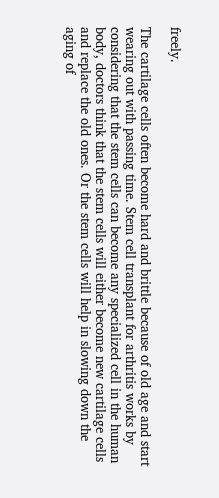freely.

The cartilage cells often become hard and brittle because of old age and start wearing out with passing time. Stem cell transplant for arthritis works by considering that the stem cells can become any specialized cell in the human body, doctors think that the stem cells will either become new cartilage cells and replace the old ones. Or the stem cells will help in slowing down the aging of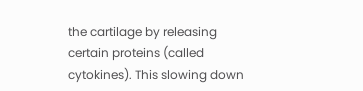the cartilage by releasing certain proteins (called cytokines). This slowing down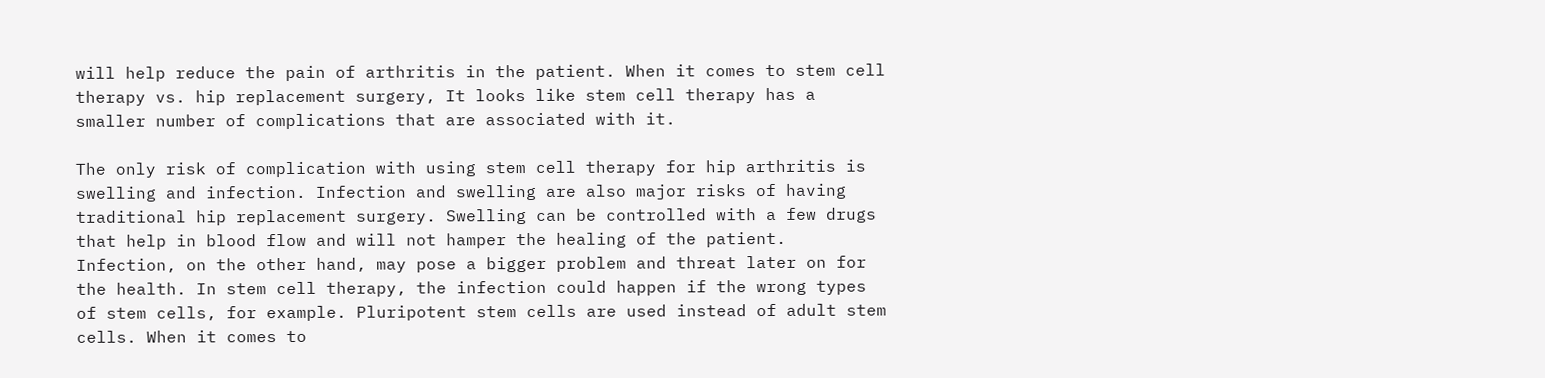will help reduce the pain of arthritis in the patient. When it comes to stem cell therapy vs. hip replacement surgery, It looks like stem cell therapy has a smaller number of complications that are associated with it.

The only risk of complication with using stem cell therapy for hip arthritis is swelling and infection. Infection and swelling are also major risks of having traditional hip replacement surgery. Swelling can be controlled with a few drugs that help in blood flow and will not hamper the healing of the patient. Infection, on the other hand, may pose a bigger problem and threat later on for the health. In stem cell therapy, the infection could happen if the wrong types of stem cells, for example. Pluripotent stem cells are used instead of adult stem cells. When it comes to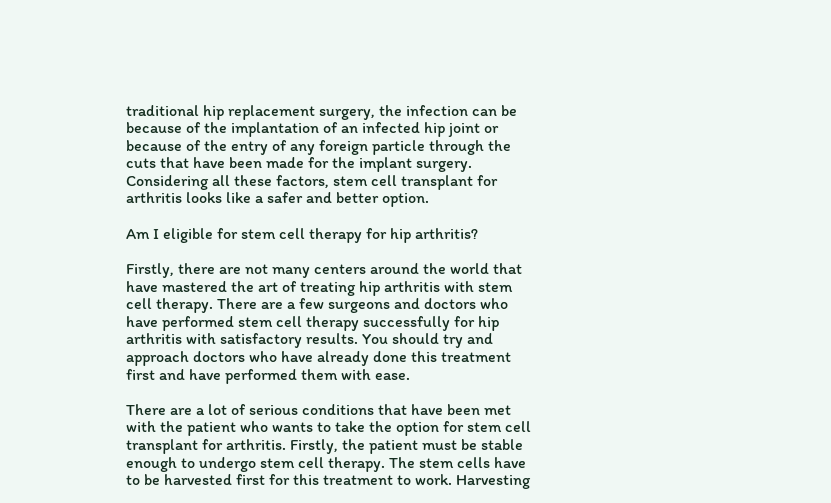traditional hip replacement surgery, the infection can be because of the implantation of an infected hip joint or because of the entry of any foreign particle through the cuts that have been made for the implant surgery. Considering all these factors, stem cell transplant for arthritis looks like a safer and better option.

Am I eligible for stem cell therapy for hip arthritis?

Firstly, there are not many centers around the world that have mastered the art of treating hip arthritis with stem cell therapy. There are a few surgeons and doctors who have performed stem cell therapy successfully for hip arthritis with satisfactory results. You should try and approach doctors who have already done this treatment first and have performed them with ease.

There are a lot of serious conditions that have been met with the patient who wants to take the option for stem cell transplant for arthritis. Firstly, the patient must be stable enough to undergo stem cell therapy. The stem cells have to be harvested first for this treatment to work. Harvesting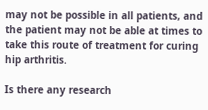may not be possible in all patients, and the patient may not be able at times to take this route of treatment for curing hip arthritis.

Is there any research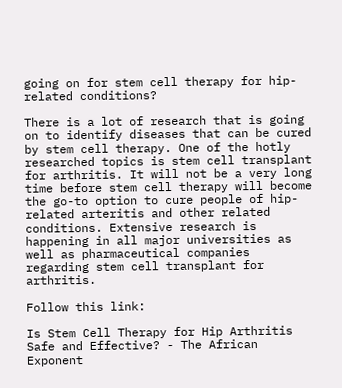going on for stem cell therapy for hip-related conditions?

There is a lot of research that is going on to identify diseases that can be cured by stem cell therapy. One of the hotly researched topics is stem cell transplant for arthritis. It will not be a very long time before stem cell therapy will become the go-to option to cure people of hip-related arteritis and other related conditions. Extensive research is happening in all major universities as well as pharmaceutical companies regarding stem cell transplant for arthritis.

Follow this link:

Is Stem Cell Therapy for Hip Arthritis Safe and Effective? - The African Exponent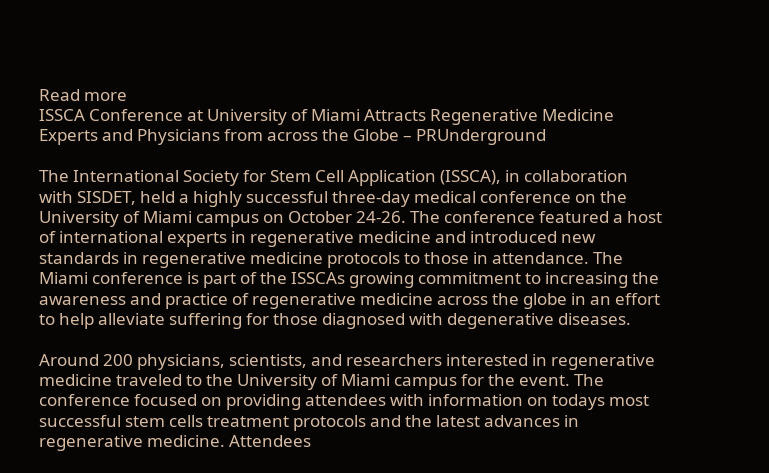Read more
ISSCA Conference at University of Miami Attracts Regenerative Medicine Experts and Physicians from across the Globe – PRUnderground

The International Society for Stem Cell Application (ISSCA), in collaboration with SISDET, held a highly successful three-day medical conference on the University of Miami campus on October 24-26. The conference featured a host of international experts in regenerative medicine and introduced new standards in regenerative medicine protocols to those in attendance. The Miami conference is part of the ISSCAs growing commitment to increasing the awareness and practice of regenerative medicine across the globe in an effort to help alleviate suffering for those diagnosed with degenerative diseases.

Around 200 physicians, scientists, and researchers interested in regenerative medicine traveled to the University of Miami campus for the event. The conference focused on providing attendees with information on todays most successful stem cells treatment protocols and the latest advances in regenerative medicine. Attendees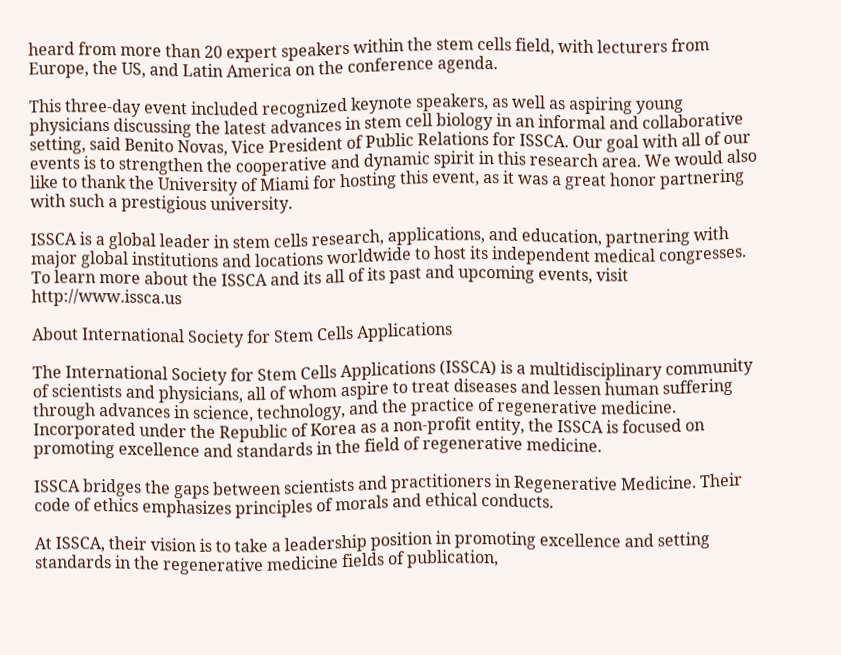heard from more than 20 expert speakers within the stem cells field, with lecturers from Europe, the US, and Latin America on the conference agenda.

This three-day event included recognized keynote speakers, as well as aspiring young physicians discussing the latest advances in stem cell biology in an informal and collaborative setting, said Benito Novas, Vice President of Public Relations for ISSCA. Our goal with all of our events is to strengthen the cooperative and dynamic spirit in this research area. We would also like to thank the University of Miami for hosting this event, as it was a great honor partnering with such a prestigious university.

ISSCA is a global leader in stem cells research, applications, and education, partnering with major global institutions and locations worldwide to host its independent medical congresses. To learn more about the ISSCA and its all of its past and upcoming events, visit http://www.issca.us

About International Society for Stem Cells Applications

The International Society for Stem Cells Applications (ISSCA) is a multidisciplinary community of scientists and physicians, all of whom aspire to treat diseases and lessen human suffering through advances in science, technology, and the practice of regenerative medicine. Incorporated under the Republic of Korea as a non-profit entity, the ISSCA is focused on promoting excellence and standards in the field of regenerative medicine.

ISSCA bridges the gaps between scientists and practitioners in Regenerative Medicine. Their code of ethics emphasizes principles of morals and ethical conducts.

At ISSCA, their vision is to take a leadership position in promoting excellence and setting standards in the regenerative medicine fields of publication,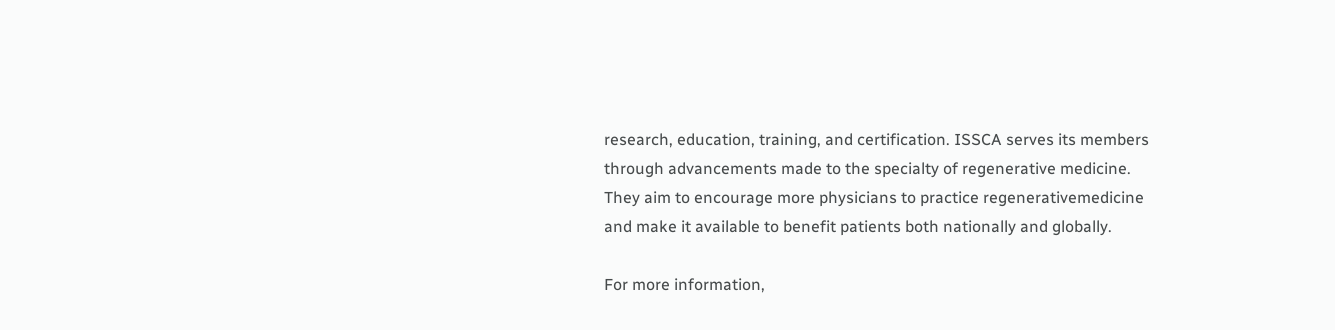research, education, training, and certification. ISSCA serves its members through advancements made to the specialty of regenerative medicine. They aim to encourage more physicians to practice regenerativemedicine and make it available to benefit patients both nationally and globally.

For more information,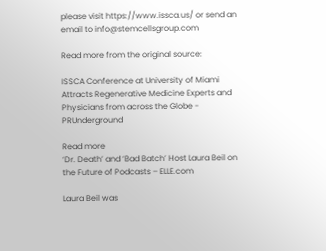please visit https://www.issca.us/ or send an email to info@stemcellsgroup.com

Read more from the original source:

ISSCA Conference at University of Miami Attracts Regenerative Medicine Experts and Physicians from across the Globe - PRUnderground

Read more
‘Dr. Death’ and ‘Bad Batch’ Host Laura Beil on the Future of Podcasts – ELLE.com

Laura Beil was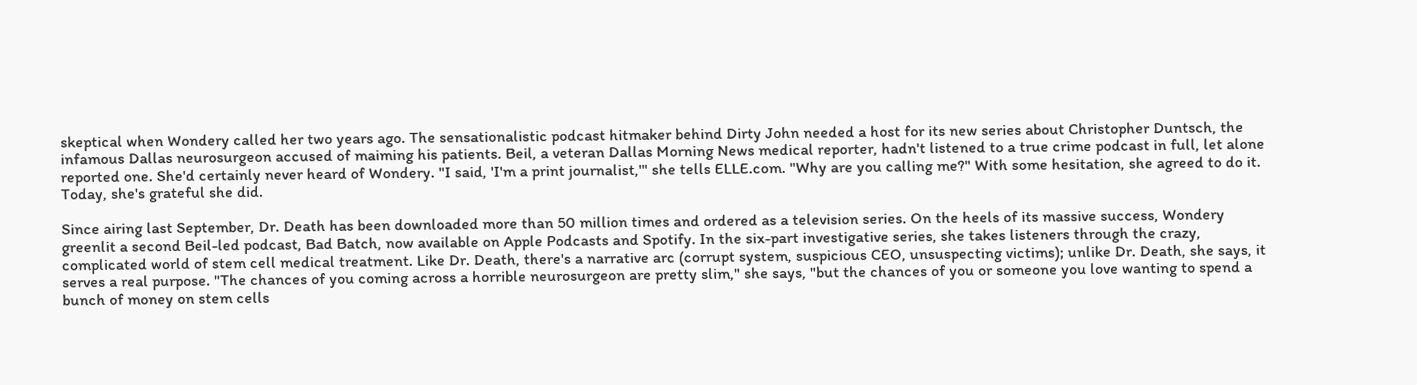skeptical when Wondery called her two years ago. The sensationalistic podcast hitmaker behind Dirty John needed a host for its new series about Christopher Duntsch, the infamous Dallas neurosurgeon accused of maiming his patients. Beil, a veteran Dallas Morning News medical reporter, hadn't listened to a true crime podcast in full, let alone reported one. She'd certainly never heard of Wondery. "I said, 'I'm a print journalist,'" she tells ELLE.com. "Why are you calling me?" With some hesitation, she agreed to do it. Today, she's grateful she did.

Since airing last September, Dr. Death has been downloaded more than 50 million times and ordered as a television series. On the heels of its massive success, Wondery greenlit a second Beil-led podcast, Bad Batch, now available on Apple Podcasts and Spotify. In the six-part investigative series, she takes listeners through the crazy, complicated world of stem cell medical treatment. Like Dr. Death, there's a narrative arc (corrupt system, suspicious CEO, unsuspecting victims); unlike Dr. Death, she says, it serves a real purpose. "The chances of you coming across a horrible neurosurgeon are pretty slim," she says, "but the chances of you or someone you love wanting to spend a bunch of money on stem cells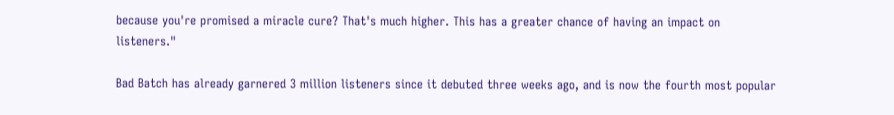because you're promised a miracle cure? That's much higher. This has a greater chance of having an impact on listeners."

Bad Batch has already garnered 3 million listeners since it debuted three weeks ago, and is now the fourth most popular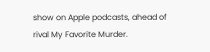show on Apple podcasts, ahead of rival My Favorite Murder.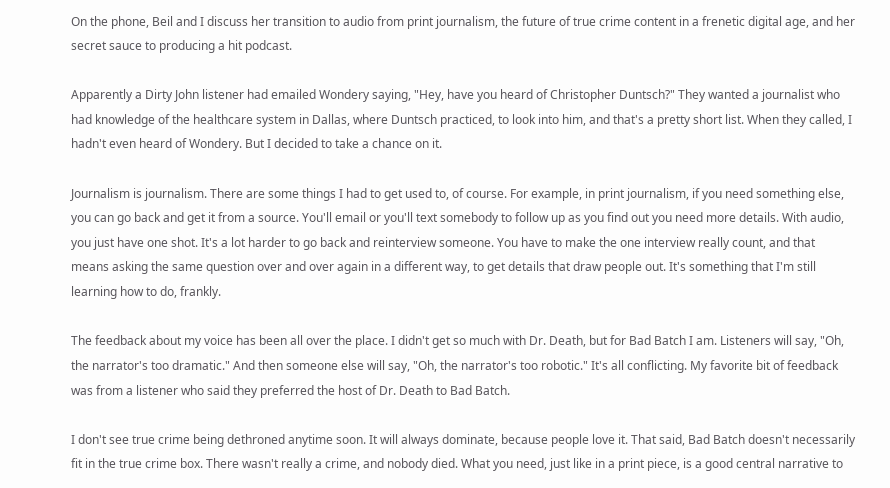On the phone, Beil and I discuss her transition to audio from print journalism, the future of true crime content in a frenetic digital age, and her secret sauce to producing a hit podcast.

Apparently a Dirty John listener had emailed Wondery saying, "Hey, have you heard of Christopher Duntsch?" They wanted a journalist who had knowledge of the healthcare system in Dallas, where Duntsch practiced, to look into him, and that's a pretty short list. When they called, I hadn't even heard of Wondery. But I decided to take a chance on it.

Journalism is journalism. There are some things I had to get used to, of course. For example, in print journalism, if you need something else, you can go back and get it from a source. You'll email or you'll text somebody to follow up as you find out you need more details. With audio, you just have one shot. It's a lot harder to go back and reinterview someone. You have to make the one interview really count, and that means asking the same question over and over again in a different way, to get details that draw people out. It's something that I'm still learning how to do, frankly.

The feedback about my voice has been all over the place. I didn't get so much with Dr. Death, but for Bad Batch I am. Listeners will say, "Oh, the narrator's too dramatic." And then someone else will say, "Oh, the narrator's too robotic." It's all conflicting. My favorite bit of feedback was from a listener who said they preferred the host of Dr. Death to Bad Batch.

I don't see true crime being dethroned anytime soon. It will always dominate, because people love it. That said, Bad Batch doesn't necessarily fit in the true crime box. There wasn't really a crime, and nobody died. What you need, just like in a print piece, is a good central narrative to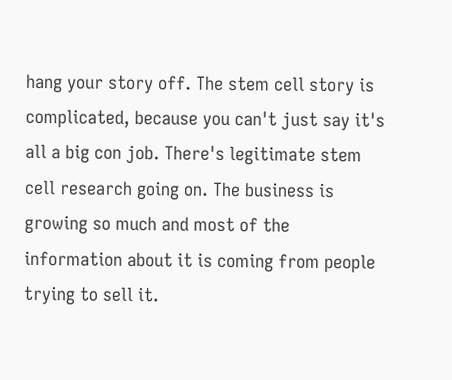hang your story off. The stem cell story is complicated, because you can't just say it's all a big con job. There's legitimate stem cell research going on. The business is growing so much and most of the information about it is coming from people trying to sell it.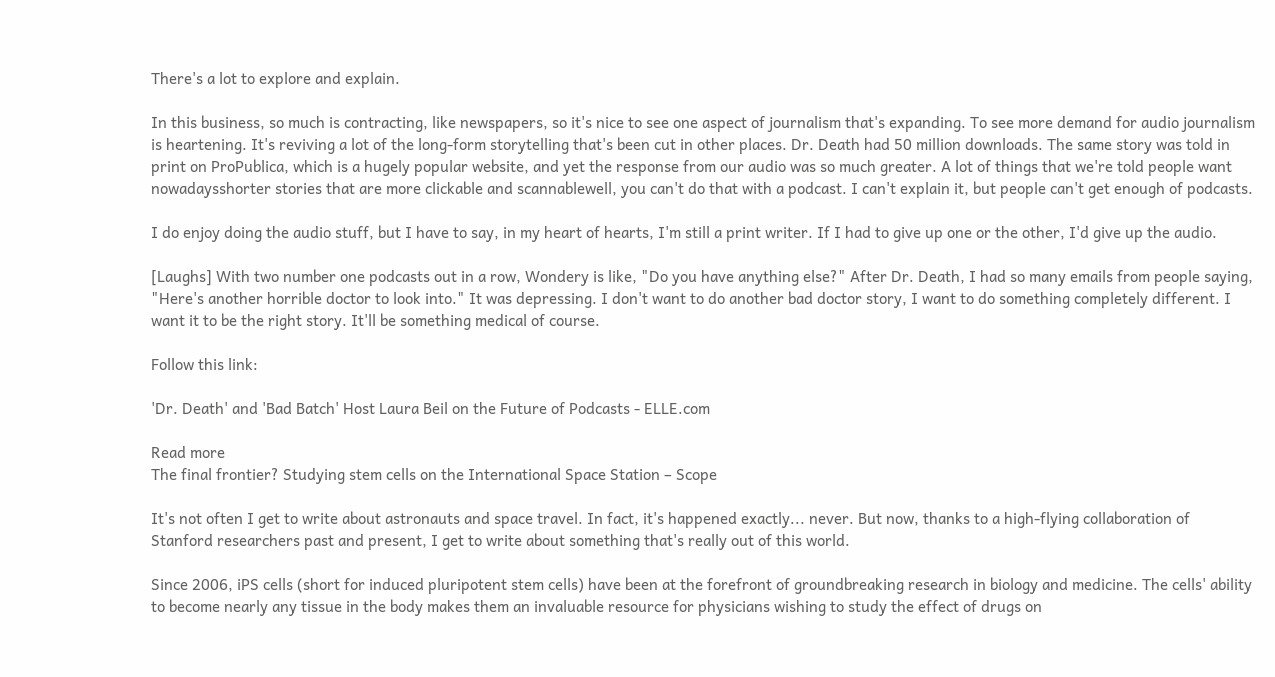There's a lot to explore and explain.

In this business, so much is contracting, like newspapers, so it's nice to see one aspect of journalism that's expanding. To see more demand for audio journalism is heartening. It's reviving a lot of the long-form storytelling that's been cut in other places. Dr. Death had 50 million downloads. The same story was told in print on ProPublica, which is a hugely popular website, and yet the response from our audio was so much greater. A lot of things that we're told people want nowadaysshorter stories that are more clickable and scannablewell, you can't do that with a podcast. I can't explain it, but people can't get enough of podcasts.

I do enjoy doing the audio stuff, but I have to say, in my heart of hearts, I'm still a print writer. If I had to give up one or the other, I'd give up the audio.

[Laughs] With two number one podcasts out in a row, Wondery is like, "Do you have anything else?" After Dr. Death, I had so many emails from people saying, "Here's another horrible doctor to look into." It was depressing. I don't want to do another bad doctor story, I want to do something completely different. I want it to be the right story. It'll be something medical of course.

Follow this link:

'Dr. Death' and 'Bad Batch' Host Laura Beil on the Future of Podcasts - ELLE.com

Read more
The final frontier? Studying stem cells on the International Space Station – Scope

It's not often I get to write about astronauts and space travel. In fact, it's happened exactly... never. But now, thanks to a high-flying collaboration of Stanford researchers past and present, I get to write about something that's really out of this world.

Since 2006, iPS cells (short for induced pluripotent stem cells) have been at the forefront of groundbreaking research in biology and medicine. The cells' ability to become nearly any tissue in the body makes them an invaluable resource for physicians wishing to study the effect of drugs on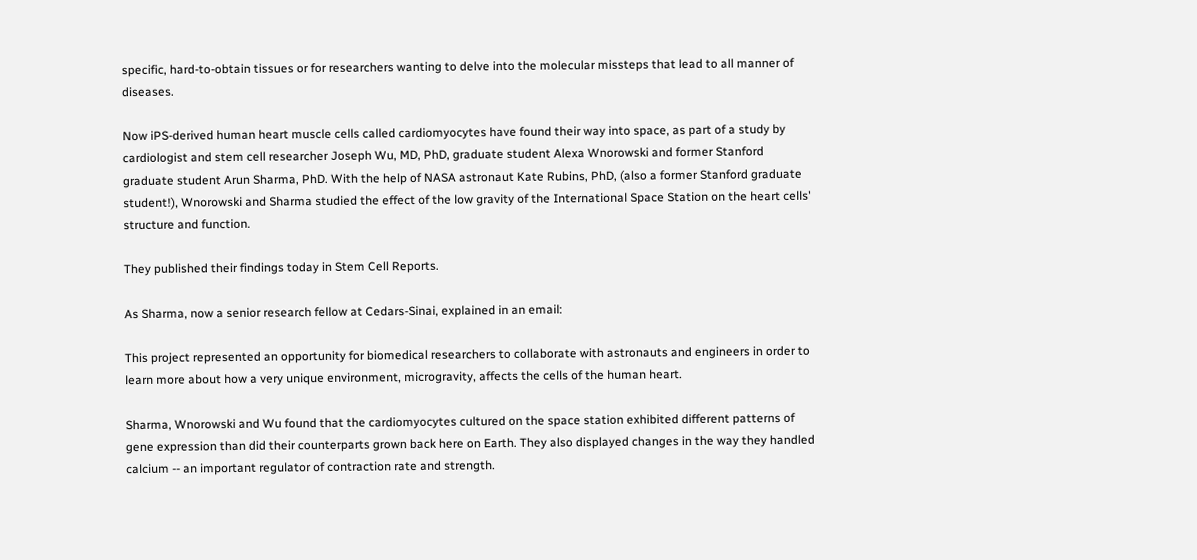specific, hard-to-obtain tissues or for researchers wanting to delve into the molecular missteps that lead to all manner of diseases.

Now iPS-derived human heart muscle cells called cardiomyocytes have found their way into space, as part of a study by cardiologist and stem cell researcher Joseph Wu, MD, PhD, graduate student Alexa Wnorowski and former Stanford graduate student Arun Sharma, PhD. With the help of NASA astronaut Kate Rubins, PhD, (also a former Stanford graduate student!), Wnorowski and Sharma studied the effect of the low gravity of the International Space Station on the heart cells' structure and function.

They published their findings today in Stem Cell Reports.

As Sharma, now a senior research fellow at Cedars-Sinai, explained in an email:

This project represented an opportunity for biomedical researchers to collaborate with astronauts and engineers in order to learn more about how a very unique environment, microgravity, affects the cells of the human heart.

Sharma, Wnorowski and Wu found that the cardiomyocytes cultured on the space station exhibited different patterns of gene expression than did their counterparts grown back here on Earth. They also displayed changes in the way they handled calcium -- an important regulator of contraction rate and strength.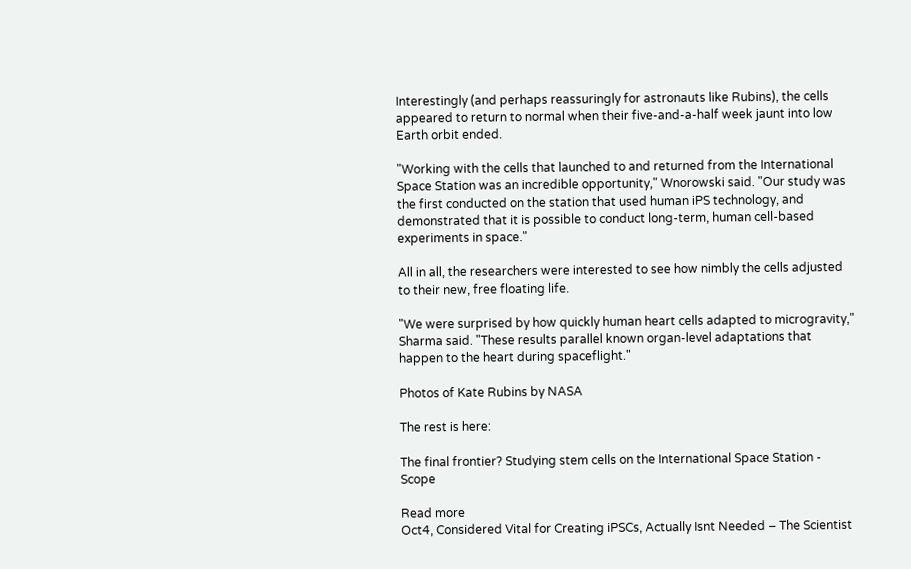Interestingly (and perhaps reassuringly for astronauts like Rubins), the cells appeared to return to normal when their five-and-a-half week jaunt into low Earth orbit ended.

"Working with the cells that launched to and returned from the International Space Station was an incredible opportunity," Wnorowski said. "Our study was the first conducted on the station that used human iPS technology, and demonstrated that it is possible to conduct long-term, human cell-based experiments in space."

All in all, the researchers were interested to see how nimbly the cells adjusted to their new, free floating life.

"We were surprised by how quickly human heart cells adapted to microgravity," Sharma said. "These results parallel known organ-level adaptations that happen to the heart during spaceflight."

Photos of Kate Rubins by NASA

The rest is here:

The final frontier? Studying stem cells on the International Space Station - Scope

Read more
Oct4, Considered Vital for Creating iPSCs, Actually Isnt Needed – The Scientist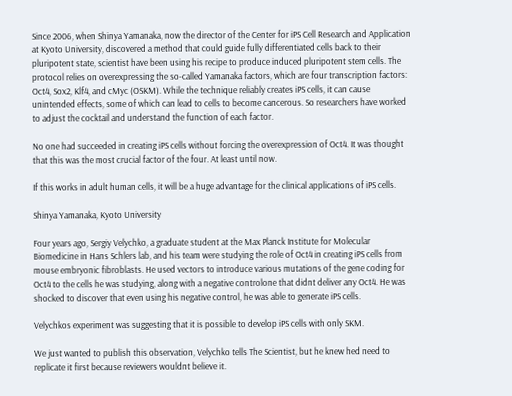Since 2006, when Shinya Yamanaka, now the director of the Center for iPS Cell Research and Application at Kyoto University, discovered a method that could guide fully differentiated cells back to their pluripotent state, scientist have been using his recipe to produce induced pluripotent stem cells. The protocol relies on overexpressing the so-called Yamanaka factors, which are four transcription factors: Oct4, Sox2, Klf4, and cMyc (OSKM). While the technique reliably creates iPS cells, it can cause unintended effects, some of which can lead to cells to become cancerous. So researchers have worked to adjust the cocktail and understand the function of each factor.

No one had succeeded in creating iPS cells without forcing the overexpression of Oct4. It was thought that this was the most crucial factor of the four. At least until now.

If this works in adult human cells, it will be a huge advantage for the clinical applications of iPS cells.

Shinya Yamanaka, Kyoto University

Four years ago, Sergiy Velychko, a graduate student at the Max Planck Institute for Molecular Biomedicine in Hans Schlers lab, and his team were studying the role of Oct4 in creating iPS cells from mouse embryonic fibroblasts. He used vectors to introduce various mutations of the gene coding for Oct4 to the cells he was studying, along with a negative controlone that didnt deliver any Oct4. He was shocked to discover that even using his negative control, he was able to generate iPS cells.

Velychkos experiment was suggesting that it is possible to develop iPS cells with only SKM.

We just wanted to publish this observation, Velychko tells The Scientist, but he knew hed need to replicate it first because reviewers wouldnt believe it.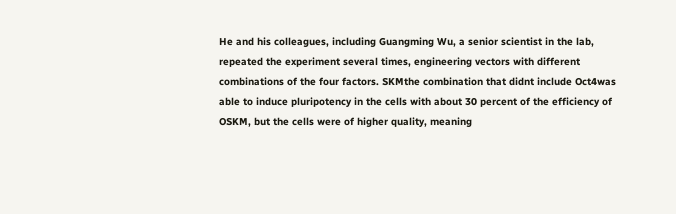He and his colleagues, including Guangming Wu, a senior scientist in the lab, repeated the experiment several times, engineering vectors with different combinations of the four factors. SKMthe combination that didnt include Oct4was able to induce pluripotency in the cells with about 30 percent of the efficiency of OSKM, but the cells were of higher quality, meaning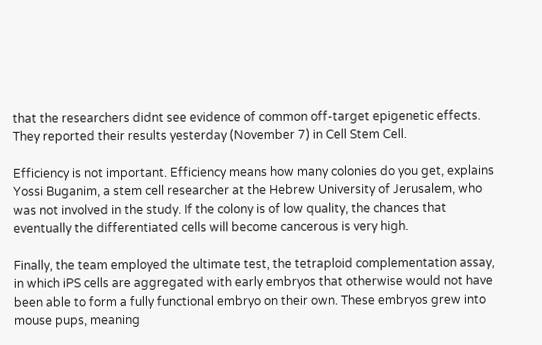that the researchers didnt see evidence of common off-target epigenetic effects. They reported their results yesterday (November 7) in Cell Stem Cell.

Efficiency is not important. Efficiency means how many colonies do you get, explains Yossi Buganim, a stem cell researcher at the Hebrew University of Jerusalem, who was not involved in the study. If the colony is of low quality, the chances that eventually the differentiated cells will become cancerous is very high.

Finally, the team employed the ultimate test, the tetraploid complementation assay, in which iPS cells are aggregated with early embryos that otherwise would not have been able to form a fully functional embryo on their own. These embryos grew into mouse pups, meaning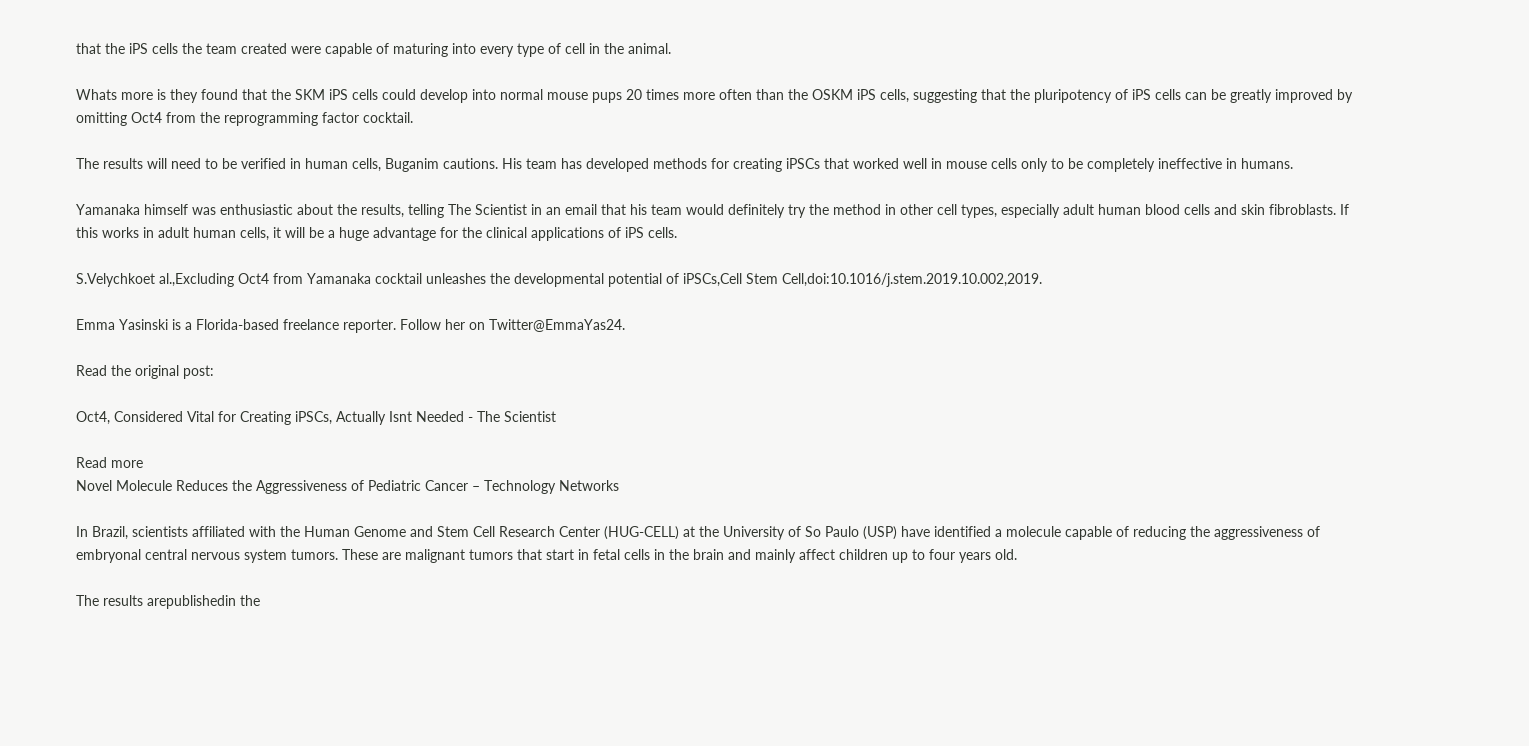that the iPS cells the team created were capable of maturing into every type of cell in the animal.

Whats more is they found that the SKM iPS cells could develop into normal mouse pups 20 times more often than the OSKM iPS cells, suggesting that the pluripotency of iPS cells can be greatly improved by omitting Oct4 from the reprogramming factor cocktail.

The results will need to be verified in human cells, Buganim cautions. His team has developed methods for creating iPSCs that worked well in mouse cells only to be completely ineffective in humans.

Yamanaka himself was enthusiastic about the results, telling The Scientist in an email that his team would definitely try the method in other cell types, especially adult human blood cells and skin fibroblasts. If this works in adult human cells, it will be a huge advantage for the clinical applications of iPS cells.

S.Velychkoet al.,Excluding Oct4 from Yamanaka cocktail unleashes the developmental potential of iPSCs,Cell Stem Cell,doi:10.1016/j.stem.2019.10.002,2019.

Emma Yasinski is a Florida-based freelance reporter. Follow her on Twitter@EmmaYas24.

Read the original post:

Oct4, Considered Vital for Creating iPSCs, Actually Isnt Needed - The Scientist

Read more
Novel Molecule Reduces the Aggressiveness of Pediatric Cancer – Technology Networks

In Brazil, scientists affiliated with the Human Genome and Stem Cell Research Center (HUG-CELL) at the University of So Paulo (USP) have identified a molecule capable of reducing the aggressiveness of embryonal central nervous system tumors. These are malignant tumors that start in fetal cells in the brain and mainly affect children up to four years old.

The results arepublishedin the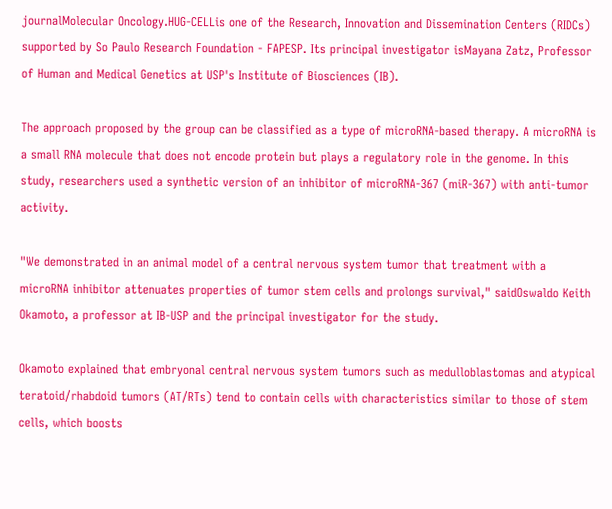journalMolecular Oncology.HUG-CELLis one of the Research, Innovation and Dissemination Centers (RIDCs) supported by So Paulo Research Foundation - FAPESP. Its principal investigator isMayana Zatz, Professor of Human and Medical Genetics at USP's Institute of Biosciences (IB).

The approach proposed by the group can be classified as a type of microRNA-based therapy. A microRNA is a small RNA molecule that does not encode protein but plays a regulatory role in the genome. In this study, researchers used a synthetic version of an inhibitor of microRNA-367 (miR-367) with anti-tumor activity.

"We demonstrated in an animal model of a central nervous system tumor that treatment with a microRNA inhibitor attenuates properties of tumor stem cells and prolongs survival," saidOswaldo Keith Okamoto, a professor at IB-USP and the principal investigator for the study.

Okamoto explained that embryonal central nervous system tumors such as medulloblastomas and atypical teratoid/rhabdoid tumors (AT/RTs) tend to contain cells with characteristics similar to those of stem cells, which boosts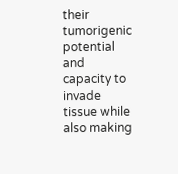their tumorigenic potential and capacity to invade tissue while also making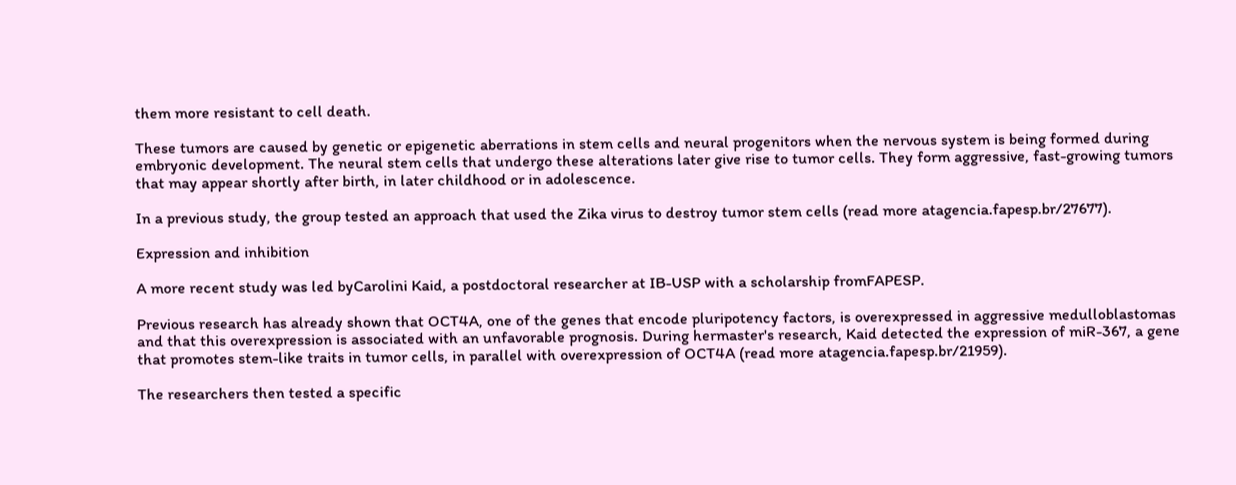them more resistant to cell death.

These tumors are caused by genetic or epigenetic aberrations in stem cells and neural progenitors when the nervous system is being formed during embryonic development. The neural stem cells that undergo these alterations later give rise to tumor cells. They form aggressive, fast-growing tumors that may appear shortly after birth, in later childhood or in adolescence.

In a previous study, the group tested an approach that used the Zika virus to destroy tumor stem cells (read more atagencia.fapesp.br/27677).

Expression and inhibition

A more recent study was led byCarolini Kaid, a postdoctoral researcher at IB-USP with a scholarship fromFAPESP.

Previous research has already shown that OCT4A, one of the genes that encode pluripotency factors, is overexpressed in aggressive medulloblastomas and that this overexpression is associated with an unfavorable prognosis. During hermaster's research, Kaid detected the expression of miR-367, a gene that promotes stem-like traits in tumor cells, in parallel with overexpression of OCT4A (read more atagencia.fapesp.br/21959).

The researchers then tested a specific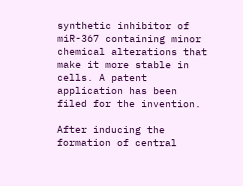synthetic inhibitor of miR-367 containing minor chemical alterations that make it more stable in cells. A patent application has been filed for the invention.

After inducing the formation of central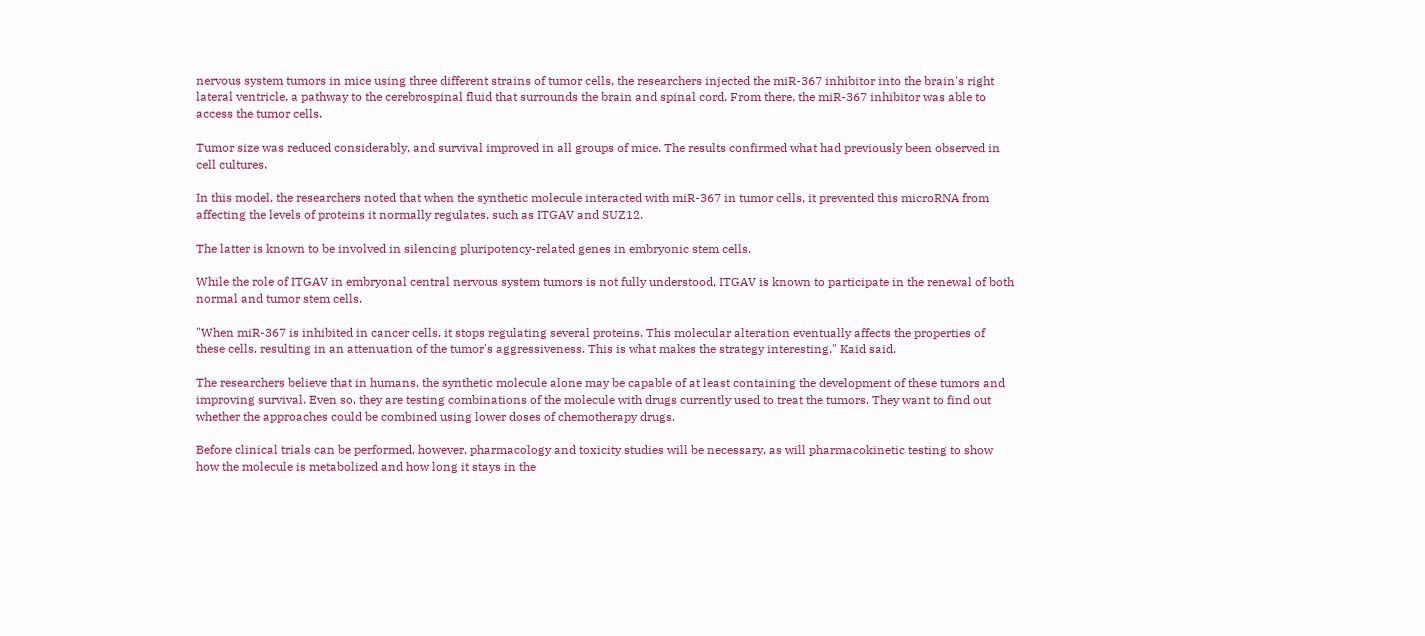nervous system tumors in mice using three different strains of tumor cells, the researchers injected the miR-367 inhibitor into the brain's right lateral ventricle, a pathway to the cerebrospinal fluid that surrounds the brain and spinal cord. From there, the miR-367 inhibitor was able to access the tumor cells.

Tumor size was reduced considerably, and survival improved in all groups of mice. The results confirmed what had previously been observed in cell cultures.

In this model, the researchers noted that when the synthetic molecule interacted with miR-367 in tumor cells, it prevented this microRNA from affecting the levels of proteins it normally regulates, such as ITGAV and SUZ12.

The latter is known to be involved in silencing pluripotency-related genes in embryonic stem cells.

While the role of ITGAV in embryonal central nervous system tumors is not fully understood, ITGAV is known to participate in the renewal of both normal and tumor stem cells.

"When miR-367 is inhibited in cancer cells, it stops regulating several proteins. This molecular alteration eventually affects the properties of these cells, resulting in an attenuation of the tumor's aggressiveness. This is what makes the strategy interesting," Kaid said.

The researchers believe that in humans, the synthetic molecule alone may be capable of at least containing the development of these tumors and improving survival. Even so, they are testing combinations of the molecule with drugs currently used to treat the tumors. They want to find out whether the approaches could be combined using lower doses of chemotherapy drugs.

Before clinical trials can be performed, however, pharmacology and toxicity studies will be necessary, as will pharmacokinetic testing to show how the molecule is metabolized and how long it stays in the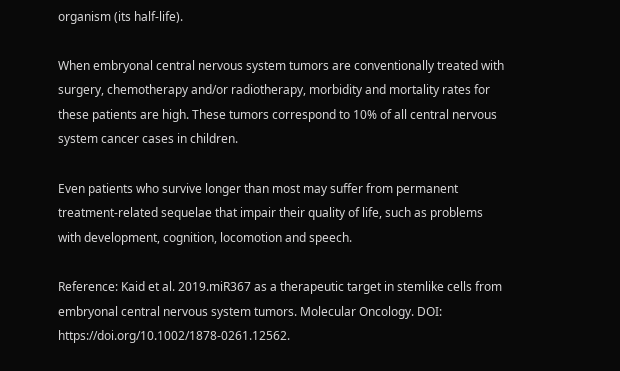organism (its half-life).

When embryonal central nervous system tumors are conventionally treated with surgery, chemotherapy and/or radiotherapy, morbidity and mortality rates for these patients are high. These tumors correspond to 10% of all central nervous system cancer cases in children.

Even patients who survive longer than most may suffer from permanent treatment-related sequelae that impair their quality of life, such as problems with development, cognition, locomotion and speech.

Reference: Kaid et al. 2019.miR367 as a therapeutic target in stemlike cells from embryonal central nervous system tumors. Molecular Oncology. DOI: https://doi.org/10.1002/1878-0261.12562.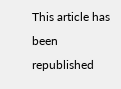This article has been republished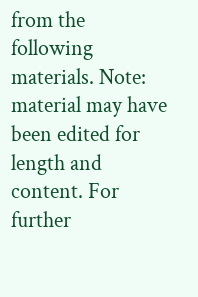from the following materials. Note: material may have been edited for length and content. For further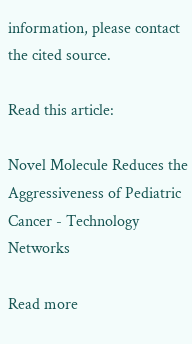information, please contact the cited source.

Read this article:

Novel Molecule Reduces the Aggressiveness of Pediatric Cancer - Technology Networks

Read more